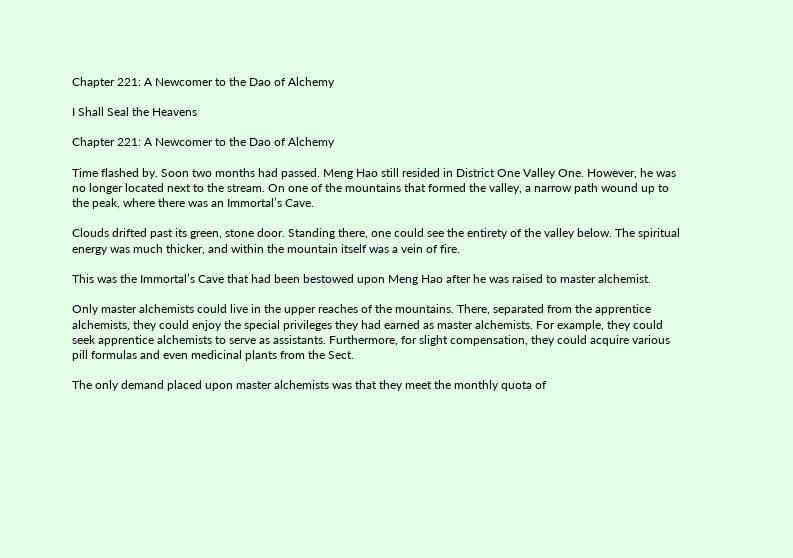Chapter 221: A Newcomer to the Dao of Alchemy

I Shall Seal the Heavens

Chapter 221: A Newcomer to the Dao of Alchemy

Time flashed by. Soon two months had passed. Meng Hao still resided in District One Valley One. However, he was no longer located next to the stream. On one of the mountains that formed the valley, a narrow path wound up to the peak, where there was an Immortal’s Cave.

Clouds drifted past its green, stone door. Standing there, one could see the entirety of the valley below. The spiritual energy was much thicker, and within the mountain itself was a vein of fire.

This was the Immortal’s Cave that had been bestowed upon Meng Hao after he was raised to master alchemist.

Only master alchemists could live in the upper reaches of the mountains. There, separated from the apprentice alchemists, they could enjoy the special privileges they had earned as master alchemists. For example, they could seek apprentice alchemists to serve as assistants. Furthermore, for slight compensation, they could acquire various pill formulas and even medicinal plants from the Sect.

The only demand placed upon master alchemists was that they meet the monthly quota of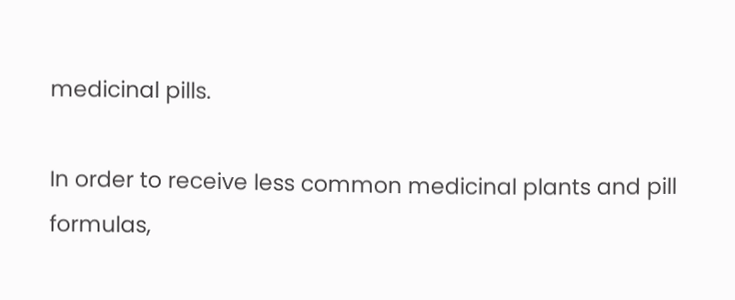medicinal pills.

In order to receive less common medicinal plants and pill formulas,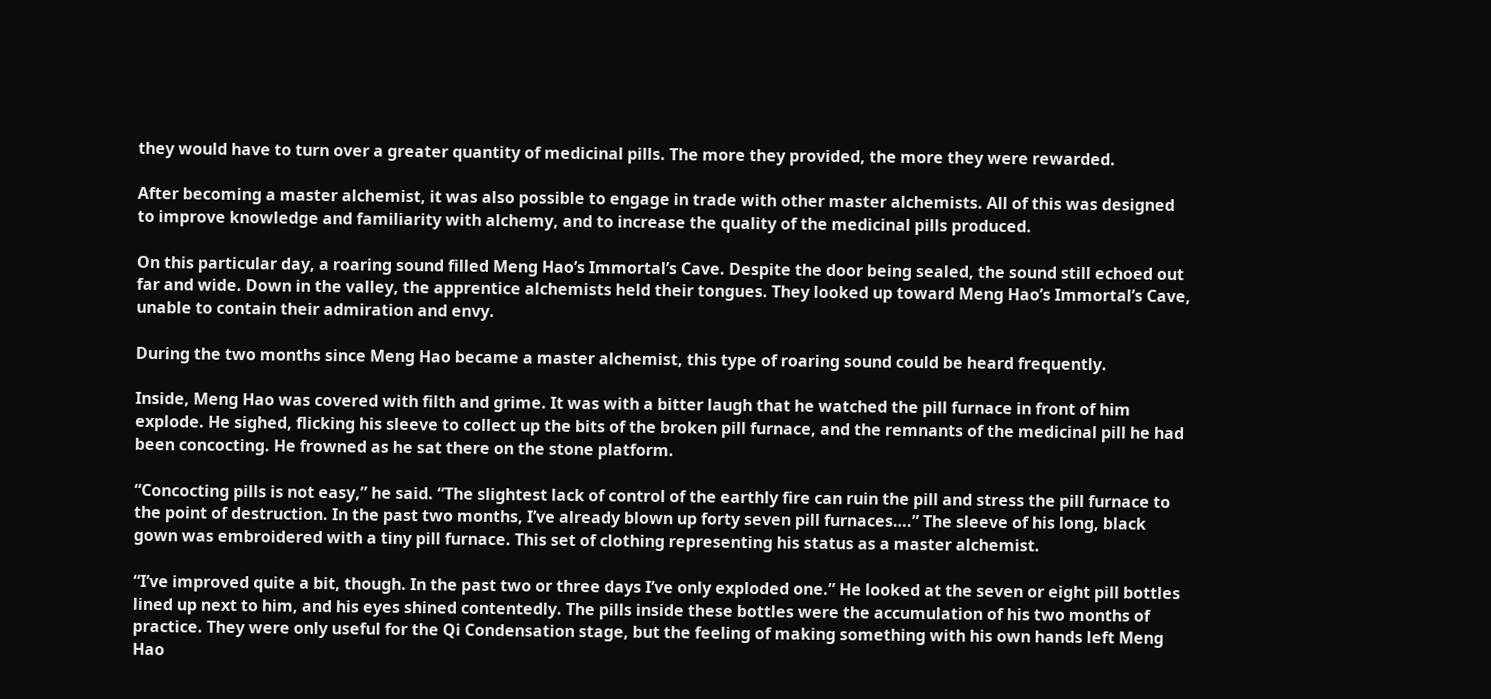they would have to turn over a greater quantity of medicinal pills. The more they provided, the more they were rewarded.

After becoming a master alchemist, it was also possible to engage in trade with other master alchemists. All of this was designed to improve knowledge and familiarity with alchemy, and to increase the quality of the medicinal pills produced.

On this particular day, a roaring sound filled Meng Hao’s Immortal’s Cave. Despite the door being sealed, the sound still echoed out far and wide. Down in the valley, the apprentice alchemists held their tongues. They looked up toward Meng Hao’s Immortal’s Cave, unable to contain their admiration and envy.

During the two months since Meng Hao became a master alchemist, this type of roaring sound could be heard frequently.

Inside, Meng Hao was covered with filth and grime. It was with a bitter laugh that he watched the pill furnace in front of him explode. He sighed, flicking his sleeve to collect up the bits of the broken pill furnace, and the remnants of the medicinal pill he had been concocting. He frowned as he sat there on the stone platform.

“Concocting pills is not easy,” he said. “The slightest lack of control of the earthly fire can ruin the pill and stress the pill furnace to the point of destruction. In the past two months, I’ve already blown up forty seven pill furnaces….” The sleeve of his long, black gown was embroidered with a tiny pill furnace. This set of clothing representing his status as a master alchemist.

“I’ve improved quite a bit, though. In the past two or three days I’ve only exploded one.” He looked at the seven or eight pill bottles lined up next to him, and his eyes shined contentedly. The pills inside these bottles were the accumulation of his two months of practice. They were only useful for the Qi Condensation stage, but the feeling of making something with his own hands left Meng Hao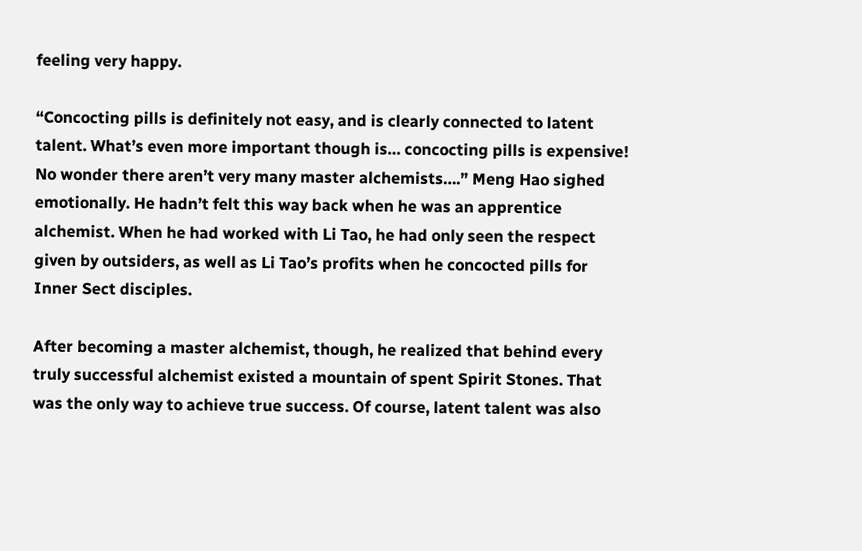feeling very happy.

“Concocting pills is definitely not easy, and is clearly connected to latent talent. What’s even more important though is… concocting pills is expensive! No wonder there aren’t very many master alchemists….” Meng Hao sighed emotionally. He hadn’t felt this way back when he was an apprentice alchemist. When he had worked with Li Tao, he had only seen the respect given by outsiders, as well as Li Tao’s profits when he concocted pills for Inner Sect disciples.

After becoming a master alchemist, though, he realized that behind every truly successful alchemist existed a mountain of spent Spirit Stones. That was the only way to achieve true success. Of course, latent talent was also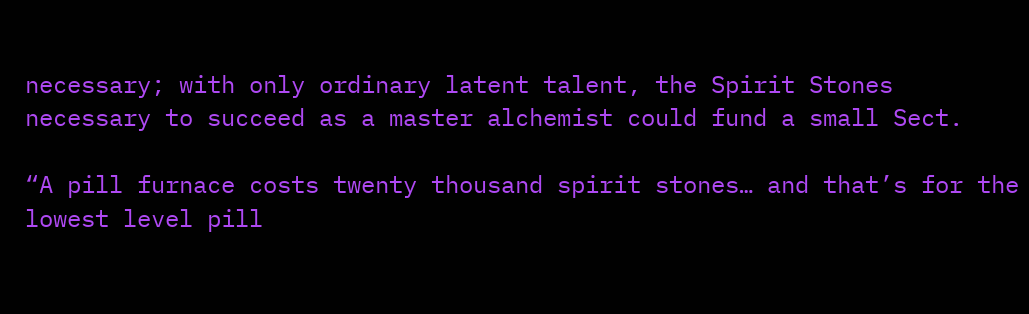necessary; with only ordinary latent talent, the Spirit Stones necessary to succeed as a master alchemist could fund a small Sect.

“A pill furnace costs twenty thousand spirit stones… and that’s for the lowest level pill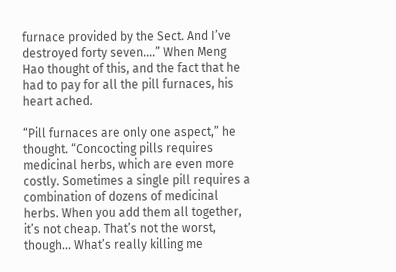furnace provided by the Sect. And I’ve destroyed forty seven….” When Meng Hao thought of this, and the fact that he had to pay for all the pill furnaces, his heart ached.

“Pill furnaces are only one aspect,” he thought. “Concocting pills requires medicinal herbs, which are even more costly. Sometimes a single pill requires a combination of dozens of medicinal herbs. When you add them all together, it’s not cheap. That’s not the worst, though… What’s really killing me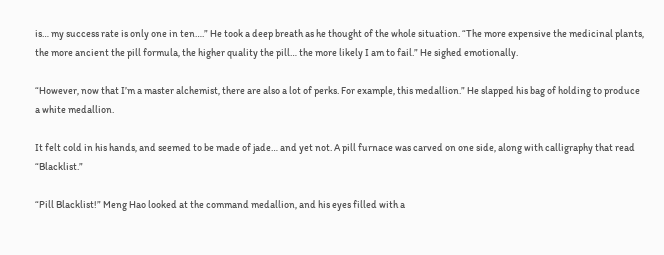is… my success rate is only one in ten….” He took a deep breath as he thought of the whole situation. “The more expensive the medicinal plants, the more ancient the pill formula, the higher quality the pill… the more likely I am to fail.” He sighed emotionally.

“However, now that I’m a master alchemist, there are also a lot of perks. For example, this medallion.” He slapped his bag of holding to produce a white medallion.

It felt cold in his hands, and seemed to be made of jade… and yet not. A pill furnace was carved on one side, along with calligraphy that read “Blacklist.”

“Pill Blacklist!” Meng Hao looked at the command medallion, and his eyes filled with a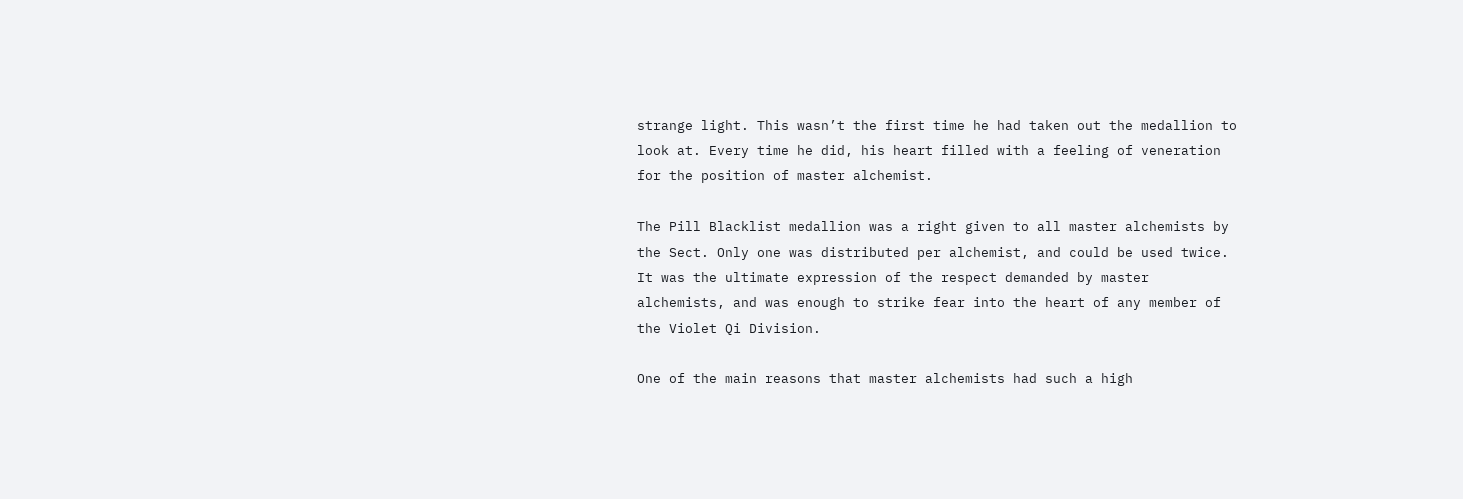strange light. This wasn’t the first time he had taken out the medallion to look at. Every time he did, his heart filled with a feeling of veneration for the position of master alchemist.

The Pill Blacklist medallion was a right given to all master alchemists by the Sect. Only one was distributed per alchemist, and could be used twice. It was the ultimate expression of the respect demanded by master alchemists, and was enough to strike fear into the heart of any member of the Violet Qi Division.

One of the main reasons that master alchemists had such a high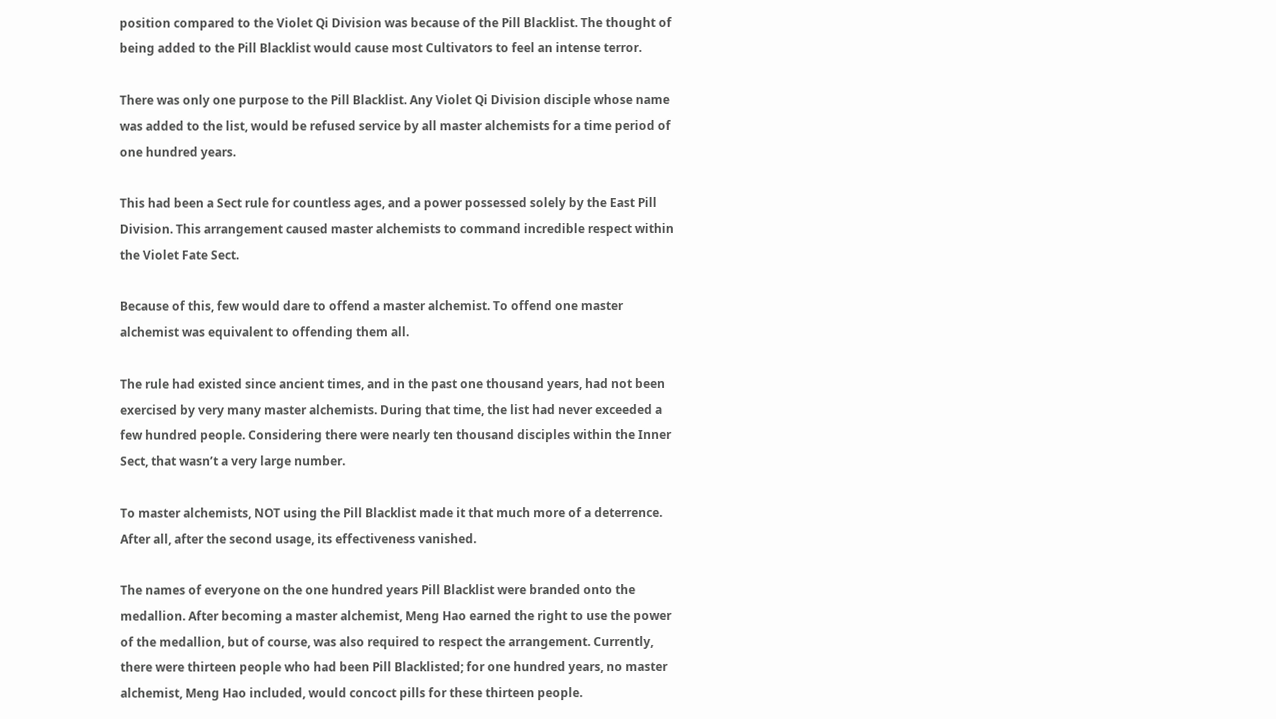position compared to the Violet Qi Division was because of the Pill Blacklist. The thought of being added to the Pill Blacklist would cause most Cultivators to feel an intense terror.

There was only one purpose to the Pill Blacklist. Any Violet Qi Division disciple whose name was added to the list, would be refused service by all master alchemists for a time period of one hundred years.

This had been a Sect rule for countless ages, and a power possessed solely by the East Pill Division. This arrangement caused master alchemists to command incredible respect within the Violet Fate Sect.

Because of this, few would dare to offend a master alchemist. To offend one master alchemist was equivalent to offending them all.

The rule had existed since ancient times, and in the past one thousand years, had not been exercised by very many master alchemists. During that time, the list had never exceeded a few hundred people. Considering there were nearly ten thousand disciples within the Inner Sect, that wasn’t a very large number.

To master alchemists, NOT using the Pill Blacklist made it that much more of a deterrence. After all, after the second usage, its effectiveness vanished.

The names of everyone on the one hundred years Pill Blacklist were branded onto the medallion. After becoming a master alchemist, Meng Hao earned the right to use the power of the medallion, but of course, was also required to respect the arrangement. Currently, there were thirteen people who had been Pill Blacklisted; for one hundred years, no master alchemist, Meng Hao included, would concoct pills for these thirteen people.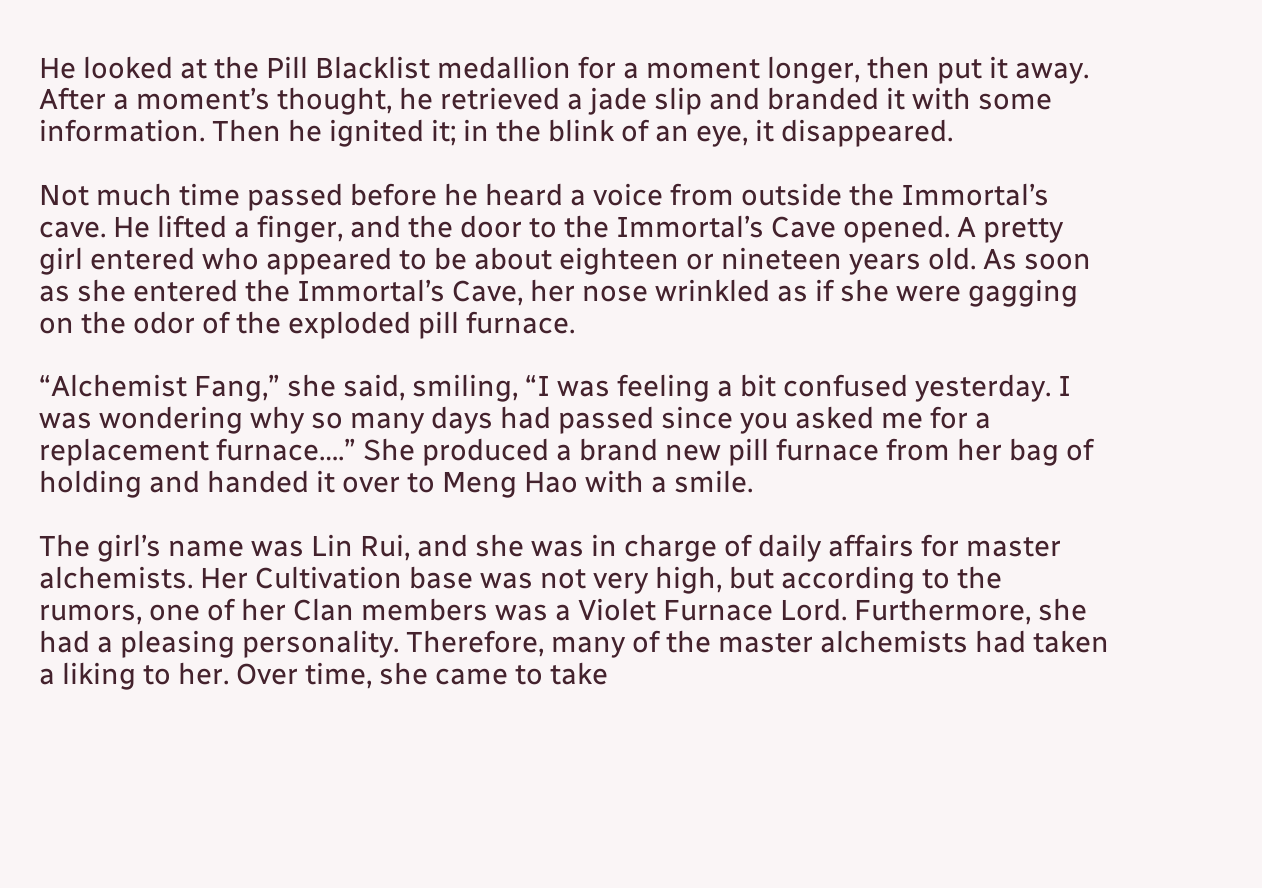He looked at the Pill Blacklist medallion for a moment longer, then put it away. After a moment’s thought, he retrieved a jade slip and branded it with some information. Then he ignited it; in the blink of an eye, it disappeared.

Not much time passed before he heard a voice from outside the Immortal’s cave. He lifted a finger, and the door to the Immortal’s Cave opened. A pretty girl entered who appeared to be about eighteen or nineteen years old. As soon as she entered the Immortal’s Cave, her nose wrinkled as if she were gagging on the odor of the exploded pill furnace.

“Alchemist Fang,” she said, smiling, “I was feeling a bit confused yesterday. I was wondering why so many days had passed since you asked me for a replacement furnace….” She produced a brand new pill furnace from her bag of holding and handed it over to Meng Hao with a smile.

The girl’s name was Lin Rui, and she was in charge of daily affairs for master alchemists. Her Cultivation base was not very high, but according to the rumors, one of her Clan members was a Violet Furnace Lord. Furthermore, she had a pleasing personality. Therefore, many of the master alchemists had taken a liking to her. Over time, she came to take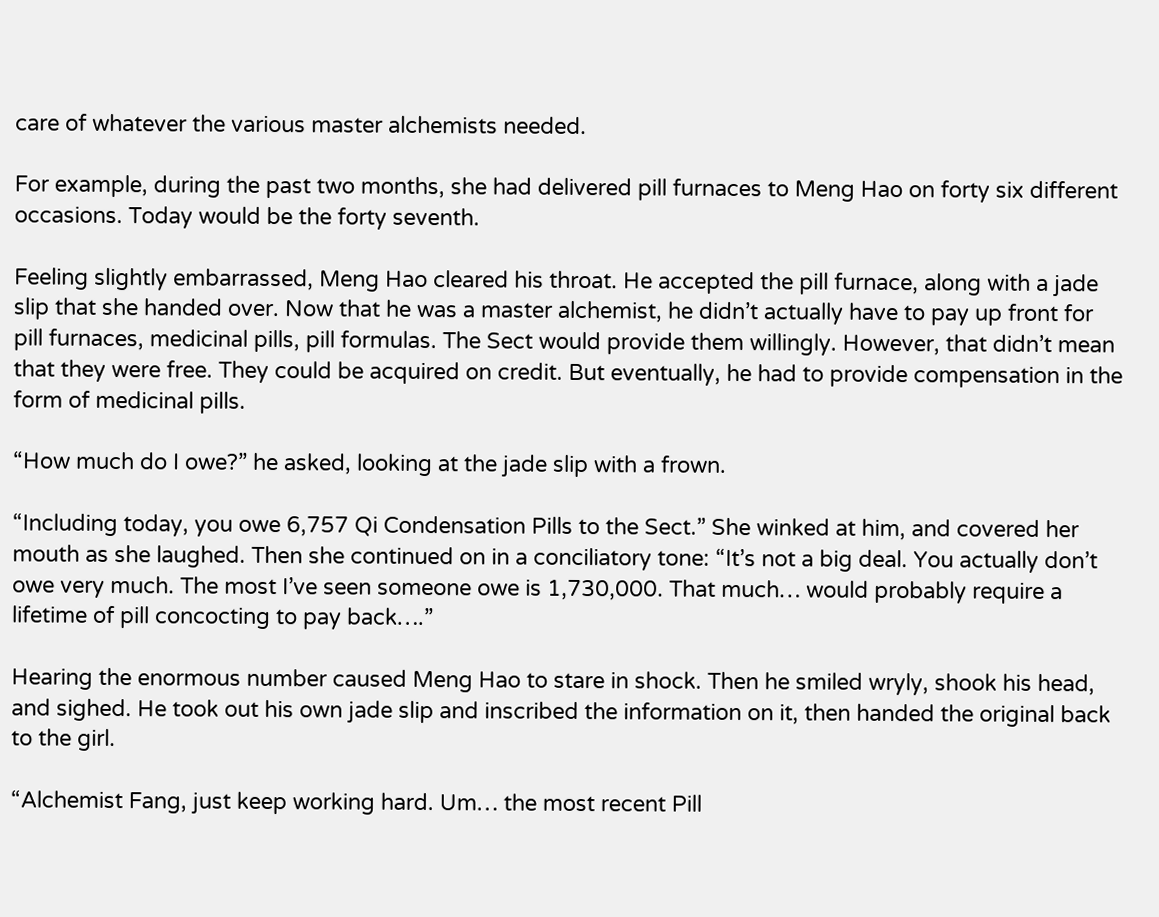care of whatever the various master alchemists needed.

For example, during the past two months, she had delivered pill furnaces to Meng Hao on forty six different occasions. Today would be the forty seventh.

Feeling slightly embarrassed, Meng Hao cleared his throat. He accepted the pill furnace, along with a jade slip that she handed over. Now that he was a master alchemist, he didn’t actually have to pay up front for pill furnaces, medicinal pills, pill formulas. The Sect would provide them willingly. However, that didn’t mean that they were free. They could be acquired on credit. But eventually, he had to provide compensation in the form of medicinal pills.

“How much do I owe?” he asked, looking at the jade slip with a frown.

“Including today, you owe 6,757 Qi Condensation Pills to the Sect.” She winked at him, and covered her mouth as she laughed. Then she continued on in a conciliatory tone: “It’s not a big deal. You actually don’t owe very much. The most I’ve seen someone owe is 1,730,000. That much… would probably require a lifetime of pill concocting to pay back….”

Hearing the enormous number caused Meng Hao to stare in shock. Then he smiled wryly, shook his head, and sighed. He took out his own jade slip and inscribed the information on it, then handed the original back to the girl.

“Alchemist Fang, just keep working hard. Um… the most recent Pill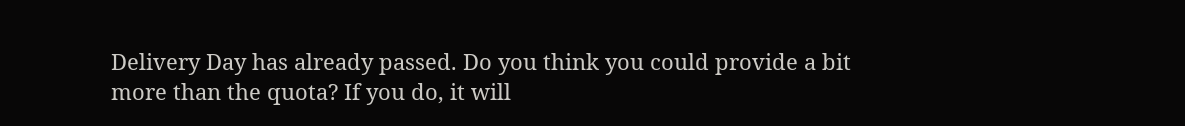Delivery Day has already passed. Do you think you could provide a bit more than the quota? If you do, it will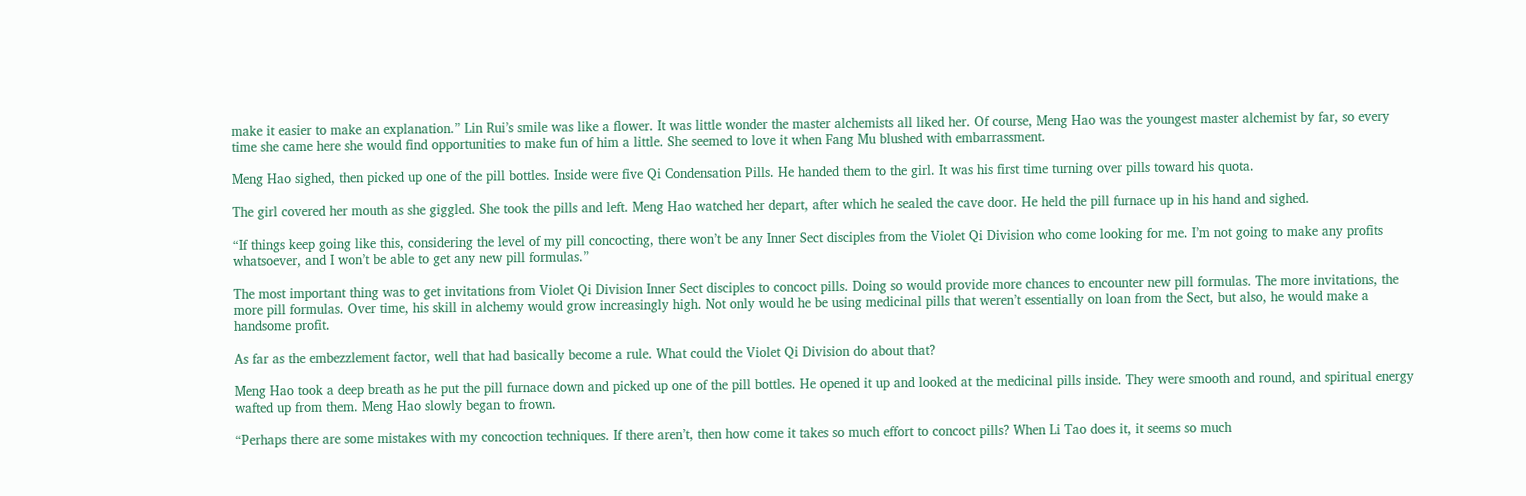make it easier to make an explanation.” Lin Rui’s smile was like a flower. It was little wonder the master alchemists all liked her. Of course, Meng Hao was the youngest master alchemist by far, so every time she came here she would find opportunities to make fun of him a little. She seemed to love it when Fang Mu blushed with embarrassment.

Meng Hao sighed, then picked up one of the pill bottles. Inside were five Qi Condensation Pills. He handed them to the girl. It was his first time turning over pills toward his quota.

The girl covered her mouth as she giggled. She took the pills and left. Meng Hao watched her depart, after which he sealed the cave door. He held the pill furnace up in his hand and sighed.

“If things keep going like this, considering the level of my pill concocting, there won’t be any Inner Sect disciples from the Violet Qi Division who come looking for me. I’m not going to make any profits whatsoever, and I won’t be able to get any new pill formulas.”

The most important thing was to get invitations from Violet Qi Division Inner Sect disciples to concoct pills. Doing so would provide more chances to encounter new pill formulas. The more invitations, the more pill formulas. Over time, his skill in alchemy would grow increasingly high. Not only would he be using medicinal pills that weren’t essentially on loan from the Sect, but also, he would make a handsome profit.

As far as the embezzlement factor, well that had basically become a rule. What could the Violet Qi Division do about that?

Meng Hao took a deep breath as he put the pill furnace down and picked up one of the pill bottles. He opened it up and looked at the medicinal pills inside. They were smooth and round, and spiritual energy wafted up from them. Meng Hao slowly began to frown.

“Perhaps there are some mistakes with my concoction techniques. If there aren’t, then how come it takes so much effort to concoct pills? When Li Tao does it, it seems so much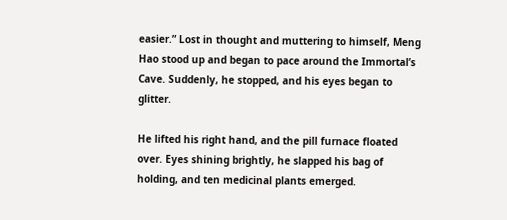easier.” Lost in thought and muttering to himself, Meng Hao stood up and began to pace around the Immortal’s Cave. Suddenly, he stopped, and his eyes began to glitter.

He lifted his right hand, and the pill furnace floated over. Eyes shining brightly, he slapped his bag of holding, and ten medicinal plants emerged.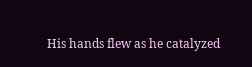His hands flew as he catalyzed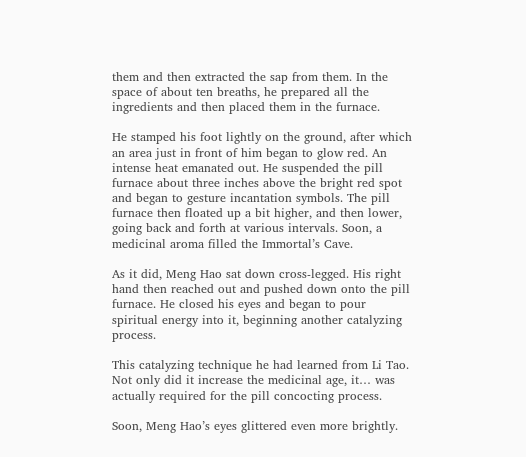them and then extracted the sap from them. In the space of about ten breaths, he prepared all the ingredients and then placed them in the furnace.

He stamped his foot lightly on the ground, after which an area just in front of him began to glow red. An intense heat emanated out. He suspended the pill furnace about three inches above the bright red spot and began to gesture incantation symbols. The pill furnace then floated up a bit higher, and then lower, going back and forth at various intervals. Soon, a medicinal aroma filled the Immortal’s Cave.

As it did, Meng Hao sat down cross-legged. His right hand then reached out and pushed down onto the pill furnace. He closed his eyes and began to pour spiritual energy into it, beginning another catalyzing process.

This catalyzing technique he had learned from Li Tao. Not only did it increase the medicinal age, it… was actually required for the pill concocting process.

Soon, Meng Hao’s eyes glittered even more brightly.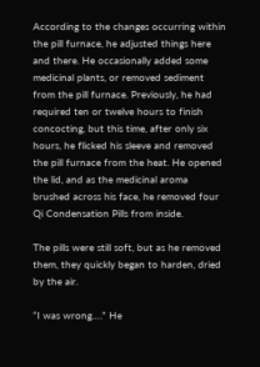According to the changes occurring within the pill furnace, he adjusted things here and there. He occasionally added some medicinal plants, or removed sediment from the pill furnace. Previously, he had required ten or twelve hours to finish concocting, but this time, after only six hours, he flicked his sleeve and removed the pill furnace from the heat. He opened the lid, and as the medicinal aroma brushed across his face, he removed four Qi Condensation Pills from inside.

The pills were still soft, but as he removed them, they quickly began to harden, dried by the air.

“I was wrong….” He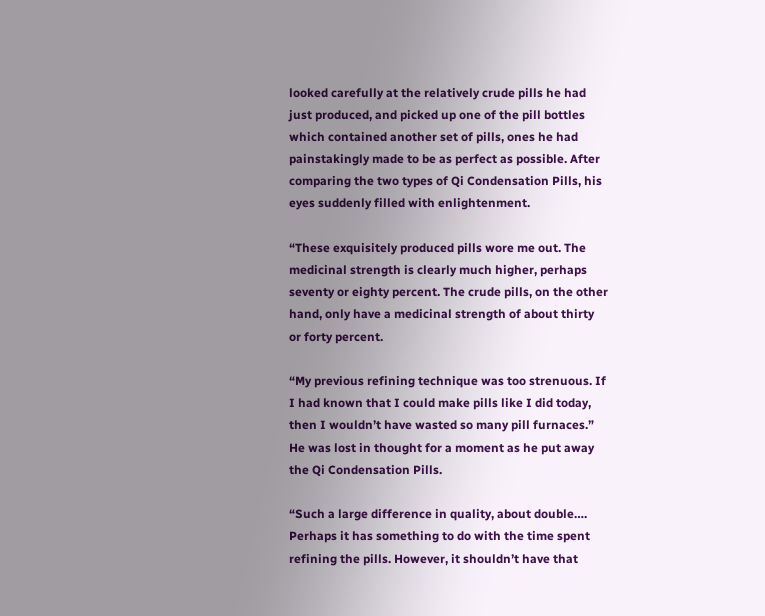looked carefully at the relatively crude pills he had just produced, and picked up one of the pill bottles which contained another set of pills, ones he had painstakingly made to be as perfect as possible. After comparing the two types of Qi Condensation Pills, his eyes suddenly filled with enlightenment.

“These exquisitely produced pills wore me out. The medicinal strength is clearly much higher, perhaps seventy or eighty percent. The crude pills, on the other hand, only have a medicinal strength of about thirty or forty percent.

“My previous refining technique was too strenuous. If I had known that I could make pills like I did today, then I wouldn’t have wasted so many pill furnaces.” He was lost in thought for a moment as he put away the Qi Condensation Pills.

“Such a large difference in quality, about double…. Perhaps it has something to do with the time spent refining the pills. However, it shouldn’t have that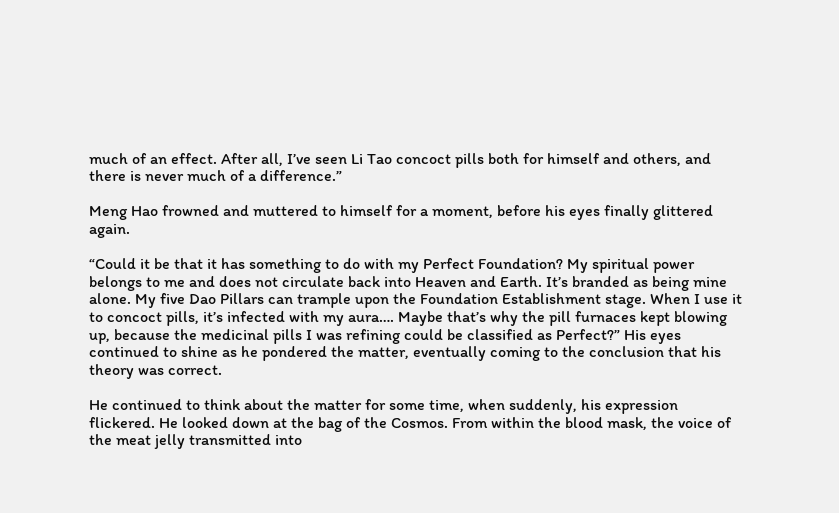much of an effect. After all, I’ve seen Li Tao concoct pills both for himself and others, and there is never much of a difference.”

Meng Hao frowned and muttered to himself for a moment, before his eyes finally glittered again.

“Could it be that it has something to do with my Perfect Foundation? My spiritual power belongs to me and does not circulate back into Heaven and Earth. It’s branded as being mine alone. My five Dao Pillars can trample upon the Foundation Establishment stage. When I use it to concoct pills, it’s infected with my aura…. Maybe that’s why the pill furnaces kept blowing up, because the medicinal pills I was refining could be classified as Perfect?” His eyes continued to shine as he pondered the matter, eventually coming to the conclusion that his theory was correct.

He continued to think about the matter for some time, when suddenly, his expression flickered. He looked down at the bag of the Cosmos. From within the blood mask, the voice of the meat jelly transmitted into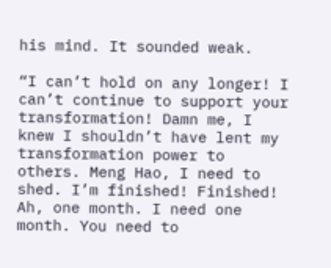his mind. It sounded weak.

“I can’t hold on any longer! I can’t continue to support your transformation! Damn me, I knew I shouldn’t have lent my transformation power to others. Meng Hao, I need to shed. I’m finished! Finished! Ah, one month. I need one month. You need to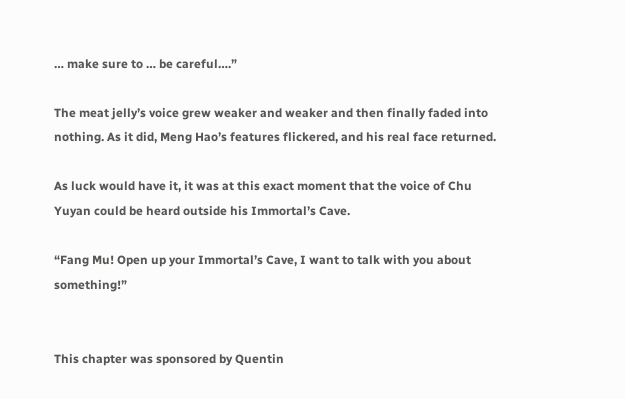… make sure to … be careful….”

The meat jelly’s voice grew weaker and weaker and then finally faded into nothing. As it did, Meng Hao’s features flickered, and his real face returned.

As luck would have it, it was at this exact moment that the voice of Chu Yuyan could be heard outside his Immortal’s Cave.

“Fang Mu! Open up your Immortal’s Cave, I want to talk with you about something!”


This chapter was sponsored by Quentin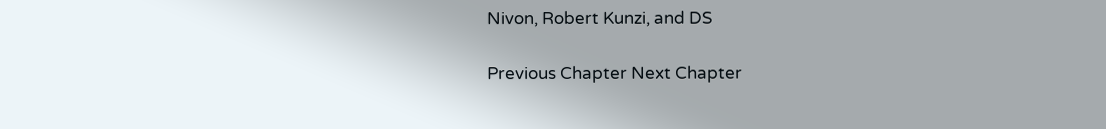Nivon, Robert Kunzi, and DS

Previous Chapter Next Chapter